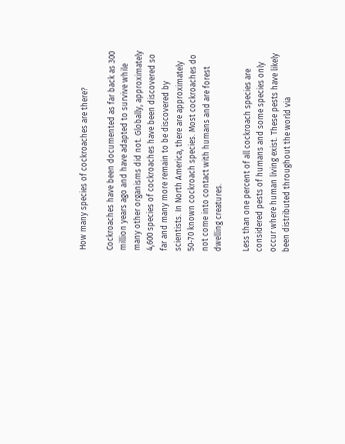How many species of cockroaches are there?

Cockroaches have been documented as far back as 300 million years ago and have adapted to survive while many other organisms did not. Globally, approximately 4,600 species of cockroaches have been discovered so far and many more remain to be discovered by scientists. In North America, there are approximately 50-70 known cockroach species. Most cockroaches do not come into contact with humans and are forest dwelling creatures.

Less than one percent of all cockroach species are considered pests of humans and some species only occur where human living exist. These pests have likely been distributed throughout the world via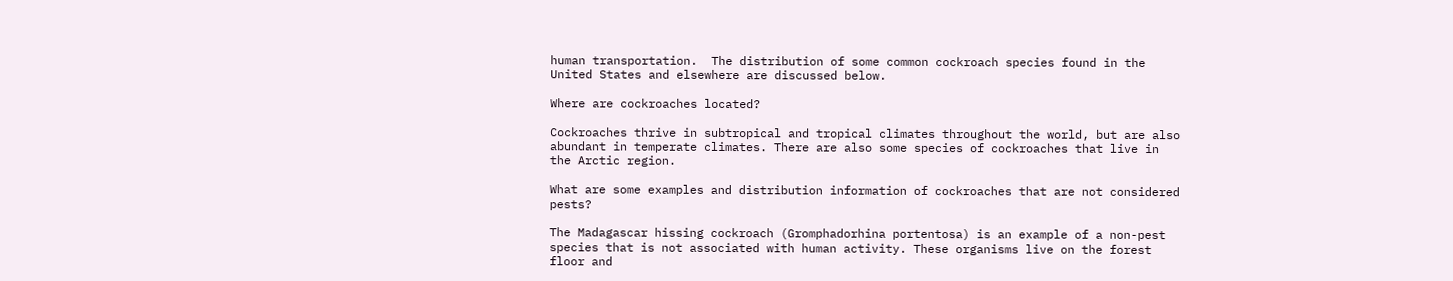human transportation.  The distribution of some common cockroach species found in the United States and elsewhere are discussed below.

Where are cockroaches located?

Cockroaches thrive in subtropical and tropical climates throughout the world, but are also abundant in temperate climates. There are also some species of cockroaches that live in the Arctic region.

What are some examples and distribution information of cockroaches that are not considered pests?

The Madagascar hissing cockroach (Gromphadorhina portentosa) is an example of a non-pest species that is not associated with human activity. These organisms live on the forest floor and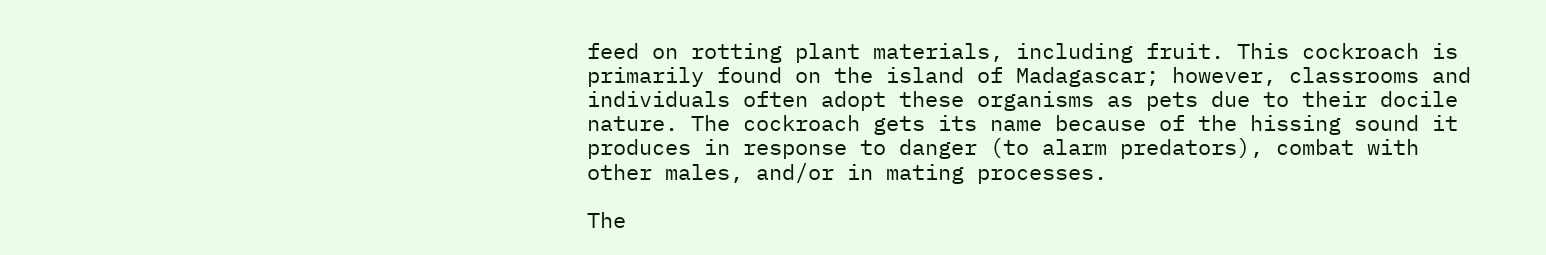feed on rotting plant materials, including fruit. This cockroach is primarily found on the island of Madagascar; however, classrooms and individuals often adopt these organisms as pets due to their docile nature. The cockroach gets its name because of the hissing sound it produces in response to danger (to alarm predators), combat with other males, and/or in mating processes.

The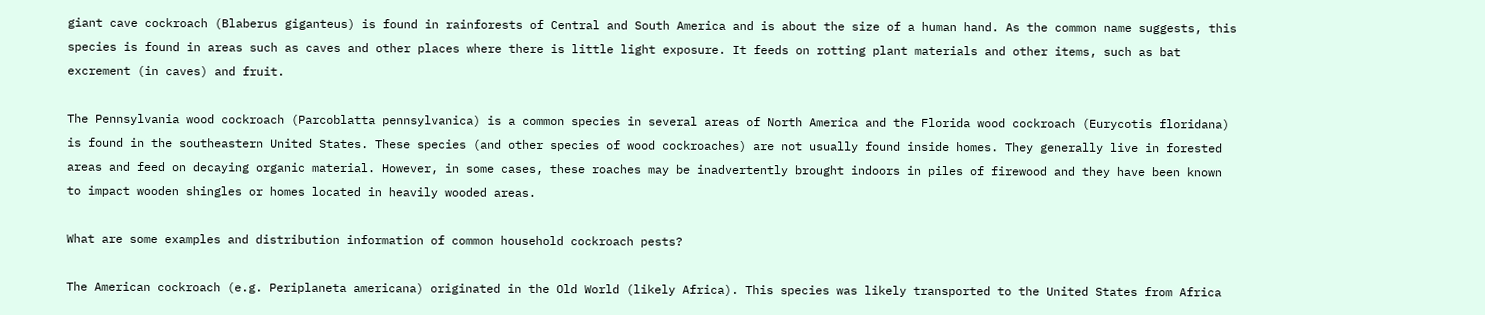giant cave cockroach (Blaberus giganteus) is found in rainforests of Central and South America and is about the size of a human hand. As the common name suggests, this species is found in areas such as caves and other places where there is little light exposure. It feeds on rotting plant materials and other items, such as bat excrement (in caves) and fruit.

The Pennsylvania wood cockroach (Parcoblatta pennsylvanica) is a common species in several areas of North America and the Florida wood cockroach (Eurycotis floridana) is found in the southeastern United States. These species (and other species of wood cockroaches) are not usually found inside homes. They generally live in forested areas and feed on decaying organic material. However, in some cases, these roaches may be inadvertently brought indoors in piles of firewood and they have been known to impact wooden shingles or homes located in heavily wooded areas.

What are some examples and distribution information of common household cockroach pests?

The American cockroach (e.g. Periplaneta americana) originated in the Old World (likely Africa). This species was likely transported to the United States from Africa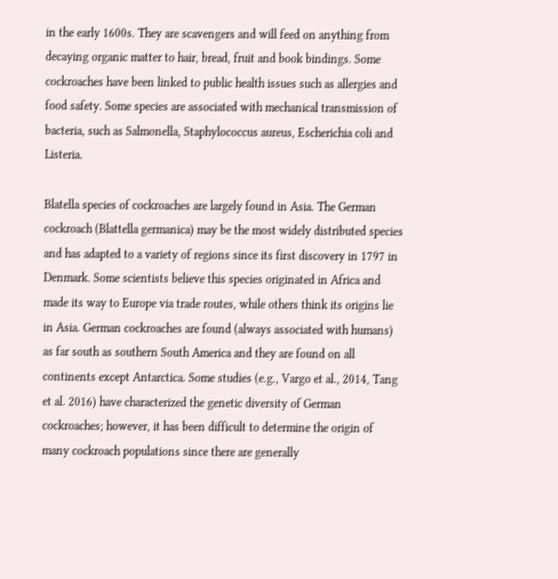in the early 1600s. They are scavengers and will feed on anything from decaying organic matter to hair, bread, fruit and book bindings. Some cockroaches have been linked to public health issues such as allergies and food safety. Some species are associated with mechanical transmission of bacteria, such as Salmonella, Staphylococcus aureus, Escherichia coli and Listeria.

Blatella species of cockroaches are largely found in Asia. The German cockroach (Blattella germanica) may be the most widely distributed species and has adapted to a variety of regions since its first discovery in 1797 in Denmark. Some scientists believe this species originated in Africa and made its way to Europe via trade routes, while others think its origins lie in Asia. German cockroaches are found (always associated with humans) as far south as southern South America and they are found on all continents except Antarctica. Some studies (e.g., Vargo et al., 2014, Tang et al. 2016) have characterized the genetic diversity of German cockroaches; however, it has been difficult to determine the origin of many cockroach populations since there are generally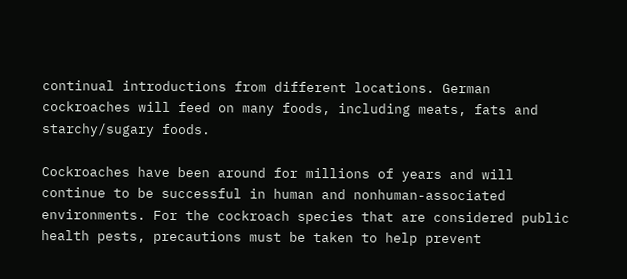continual introductions from different locations. German cockroaches will feed on many foods, including meats, fats and starchy/sugary foods.

Cockroaches have been around for millions of years and will continue to be successful in human and nonhuman-associated environments. For the cockroach species that are considered public health pests, precautions must be taken to help prevent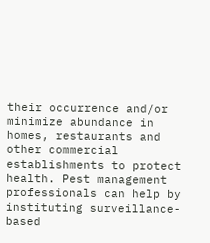their occurrence and/or minimize abundance in homes, restaurants and other commercial establishments to protect health. Pest management professionals can help by instituting surveillance-based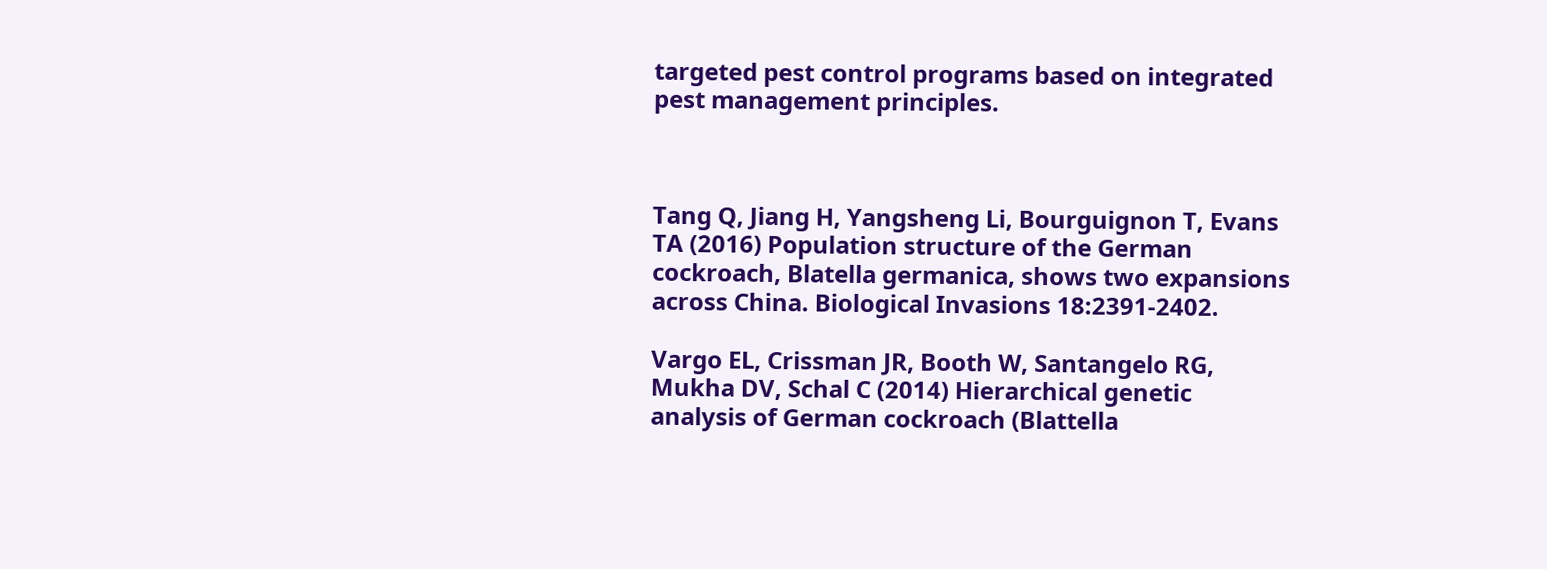targeted pest control programs based on integrated pest management principles.



Tang Q, Jiang H, Yangsheng Li, Bourguignon T, Evans TA (2016) Population structure of the German cockroach, Blatella germanica, shows two expansions across China. Biological Invasions 18:2391-2402.

Vargo EL, Crissman JR, Booth W, Santangelo RG, Mukha DV, Schal C (2014) Hierarchical genetic analysis of German cockroach (Blattella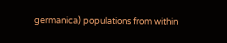germanica) populations from within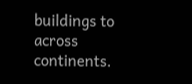buildings to across continents.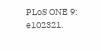PLoS ONE 9: e102321.